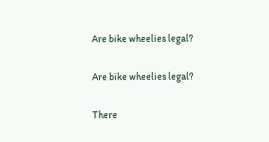Are bike wheelies legal?

Are bike wheelies legal?

There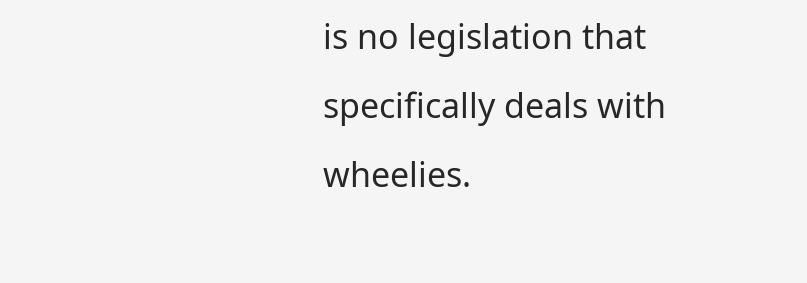is no legislation that specifically deals with wheelies.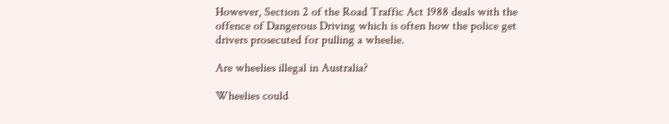However, Section 2 of the Road Traffic Act 1988 deals with the offence of Dangerous Driving which is often how the police get drivers prosecuted for pulling a wheelie.

Are wheelies illegal in Australia?

Wheelies could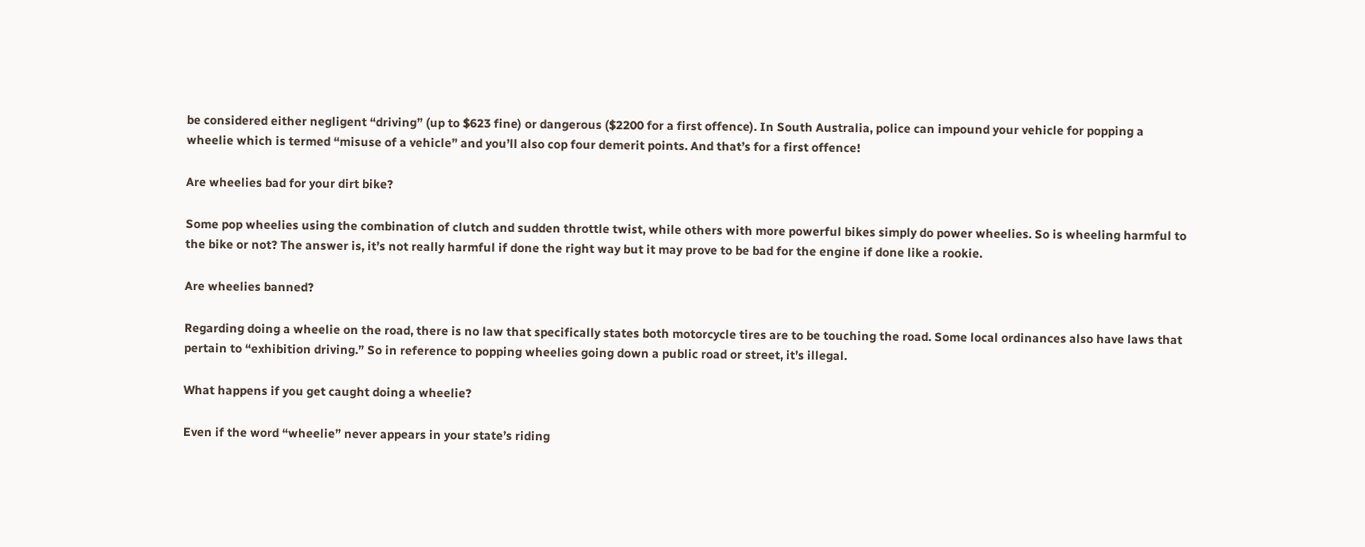be considered either negligent “driving” (up to $623 fine) or dangerous ($2200 for a first offence). In South Australia, police can impound your vehicle for popping a wheelie which is termed “misuse of a vehicle” and you’ll also cop four demerit points. And that’s for a first offence!

Are wheelies bad for your dirt bike?

Some pop wheelies using the combination of clutch and sudden throttle twist, while others with more powerful bikes simply do power wheelies. So is wheeling harmful to the bike or not? The answer is, it’s not really harmful if done the right way but it may prove to be bad for the engine if done like a rookie.

Are wheelies banned?

Regarding doing a wheelie on the road, there is no law that specifically states both motorcycle tires are to be touching the road. Some local ordinances also have laws that pertain to “exhibition driving.” So in reference to popping wheelies going down a public road or street, it’s illegal.

What happens if you get caught doing a wheelie?

Even if the word “wheelie” never appears in your state’s riding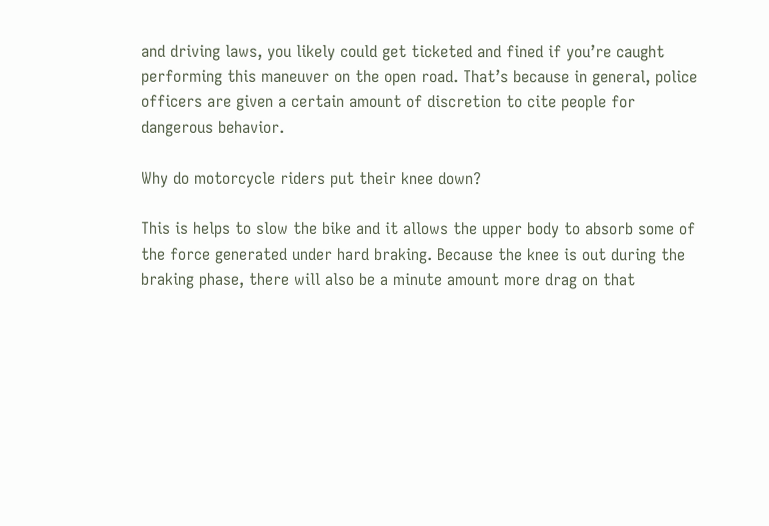and driving laws, you likely could get ticketed and fined if you’re caught performing this maneuver on the open road. That’s because in general, police officers are given a certain amount of discretion to cite people for dangerous behavior.

Why do motorcycle riders put their knee down?

This is helps to slow the bike and it allows the upper body to absorb some of the force generated under hard braking. Because the knee is out during the braking phase, there will also be a minute amount more drag on that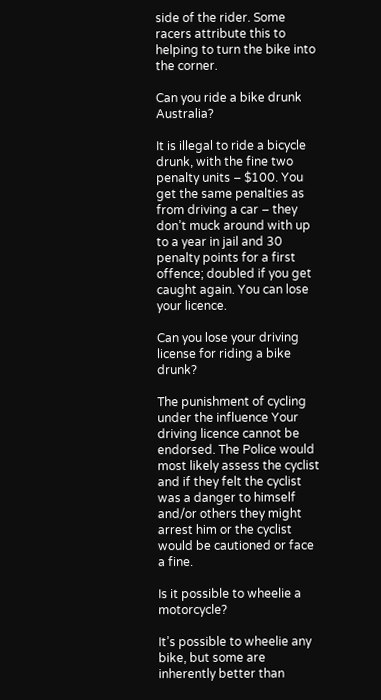side of the rider. Some racers attribute this to helping to turn the bike into the corner.

Can you ride a bike drunk Australia?

It is illegal to ride a bicycle drunk, with the fine two penalty units – $100. You get the same penalties as from driving a car – they don’t muck around with up to a year in jail and 30 penalty points for a first offence; doubled if you get caught again. You can lose your licence.

Can you lose your driving license for riding a bike drunk?

The punishment of cycling under the influence Your driving licence cannot be endorsed. The Police would most likely assess the cyclist and if they felt the cyclist was a danger to himself and/or others they might arrest him or the cyclist would be cautioned or face a fine.

Is it possible to wheelie a motorcycle?

It’s possible to wheelie any bike, but some are inherently better than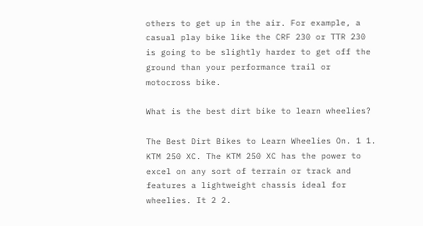others to get up in the air. For example, a casual play bike like the CRF 230 or TTR 230 is going to be slightly harder to get off the ground than your performance trail or motocross bike.

What is the best dirt bike to learn wheelies?

The Best Dirt Bikes to Learn Wheelies On. 1 1. KTM 250 XC. The KTM 250 XC has the power to excel on any sort of terrain or track and features a lightweight chassis ideal for wheelies. It 2 2.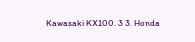Kawasaki KX100. 3 3. Honda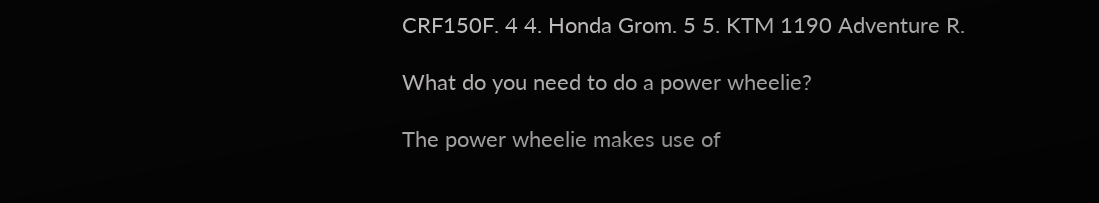CRF150F. 4 4. Honda Grom. 5 5. KTM 1190 Adventure R.

What do you need to do a power wheelie?

The power wheelie makes use of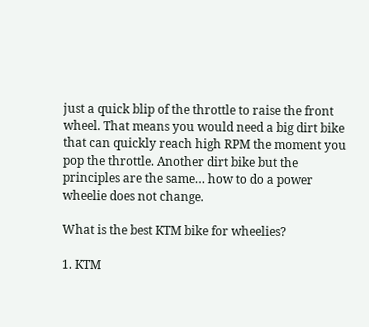just a quick blip of the throttle to raise the front wheel. That means you would need a big dirt bike that can quickly reach high RPM the moment you pop the throttle. Another dirt bike but the principles are the same… how to do a power wheelie does not change.

What is the best KTM bike for wheelies?

1. KTM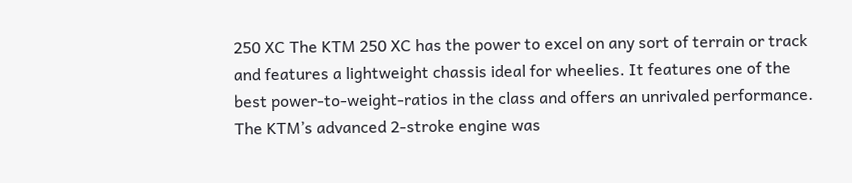250 XC The KTM 250 XC has the power to excel on any sort of terrain or track and features a lightweight chassis ideal for wheelies. It features one of the best power-to-weight-ratios in the class and offers an unrivaled performance. The KTM’s advanced 2-stroke engine was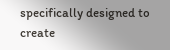specifically designed to create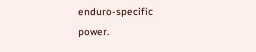enduro-specific power.